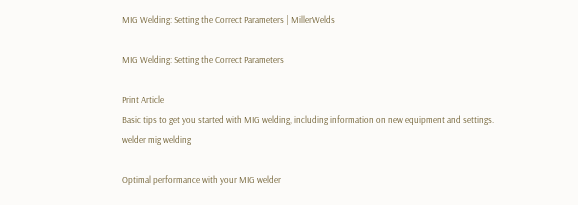MIG Welding: Setting the Correct Parameters | MillerWelds

MIG Welding: Setting the Correct Parameters

Print Article
Basic tips to get you started with MIG welding, including information on new equipment and settings.
welder mig welding

Optimal performance with your MIG welder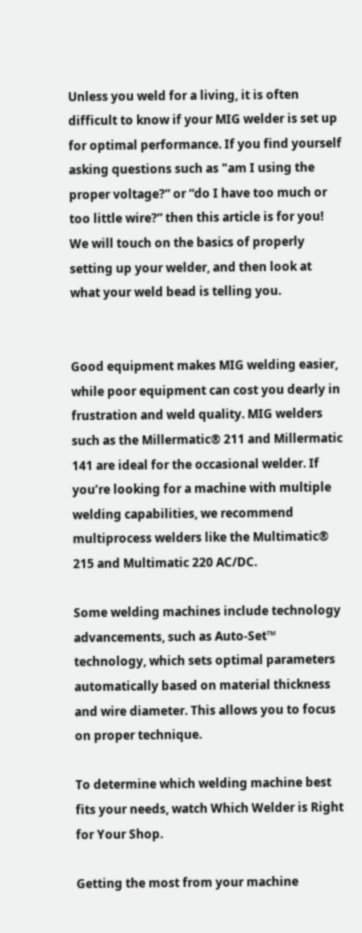Unless you weld for a living, it is often difficult to know if your MIG welder is set up for optimal performance. If you find yourself asking questions such as "am I using the proper voltage?” or “do I have too much or too little wire?” then this article is for you! We will touch on the basics of properly setting up your welder, and then look at what your weld bead is telling you.


Good equipment makes MIG welding easier, while poor equipment can cost you dearly in frustration and weld quality. MIG welders such as the Millermatic® 211 and Millermatic 141 are ideal for the occasional welder. If you’re looking for a machine with multiple welding capabilities, we recommend multiprocess welders like the Multimatic® 215 and Multimatic 220 AC/DC.

Some welding machines include technology advancements, such as Auto-Set™ technology, which sets optimal parameters automatically based on material thickness and wire diameter. This allows you to focus on proper technique.

To determine which welding machine best fits your needs, watch Which Welder is Right for Your Shop.

Getting the most from your machine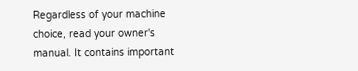Regardless of your machine choice, read your owner's manual. It contains important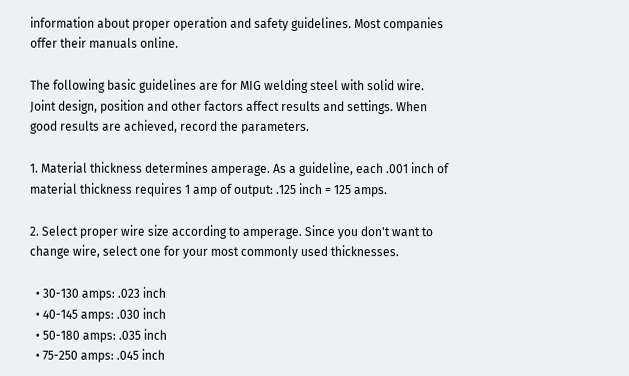information about proper operation and safety guidelines. Most companies offer their manuals online.

The following basic guidelines are for MIG welding steel with solid wire. Joint design, position and other factors affect results and settings. When good results are achieved, record the parameters.

1. Material thickness determines amperage. As a guideline, each .001 inch of material thickness requires 1 amp of output: .125 inch = 125 amps.

2. Select proper wire size according to amperage. Since you don't want to change wire, select one for your most commonly used thicknesses.

  • 30-130 amps: .023 inch
  • 40-145 amps: .030 inch
  • 50-180 amps: .035 inch
  • 75-250 amps: .045 inch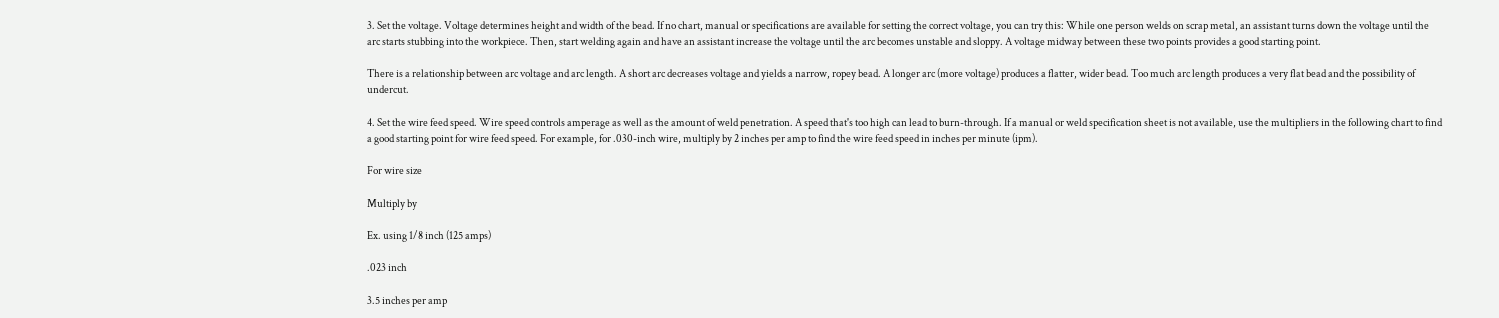3. Set the voltage. Voltage determines height and width of the bead. If no chart, manual or specifications are available for setting the correct voltage, you can try this: While one person welds on scrap metal, an assistant turns down the voltage until the arc starts stubbing into the workpiece. Then, start welding again and have an assistant increase the voltage until the arc becomes unstable and sloppy. A voltage midway between these two points provides a good starting point.

There is a relationship between arc voltage and arc length. A short arc decreases voltage and yields a narrow, ropey bead. A longer arc (more voltage) produces a flatter, wider bead. Too much arc length produces a very flat bead and the possibility of undercut.

4. Set the wire feed speed. Wire speed controls amperage as well as the amount of weld penetration. A speed that's too high can lead to burn-through. If a manual or weld specification sheet is not available, use the multipliers in the following chart to find a good starting point for wire feed speed. For example, for .030-inch wire, multiply by 2 inches per amp to find the wire feed speed in inches per minute (ipm).

For wire size

Multiply by

Ex. using 1/8 inch (125 amps)

.023 inch

3.5 inches per amp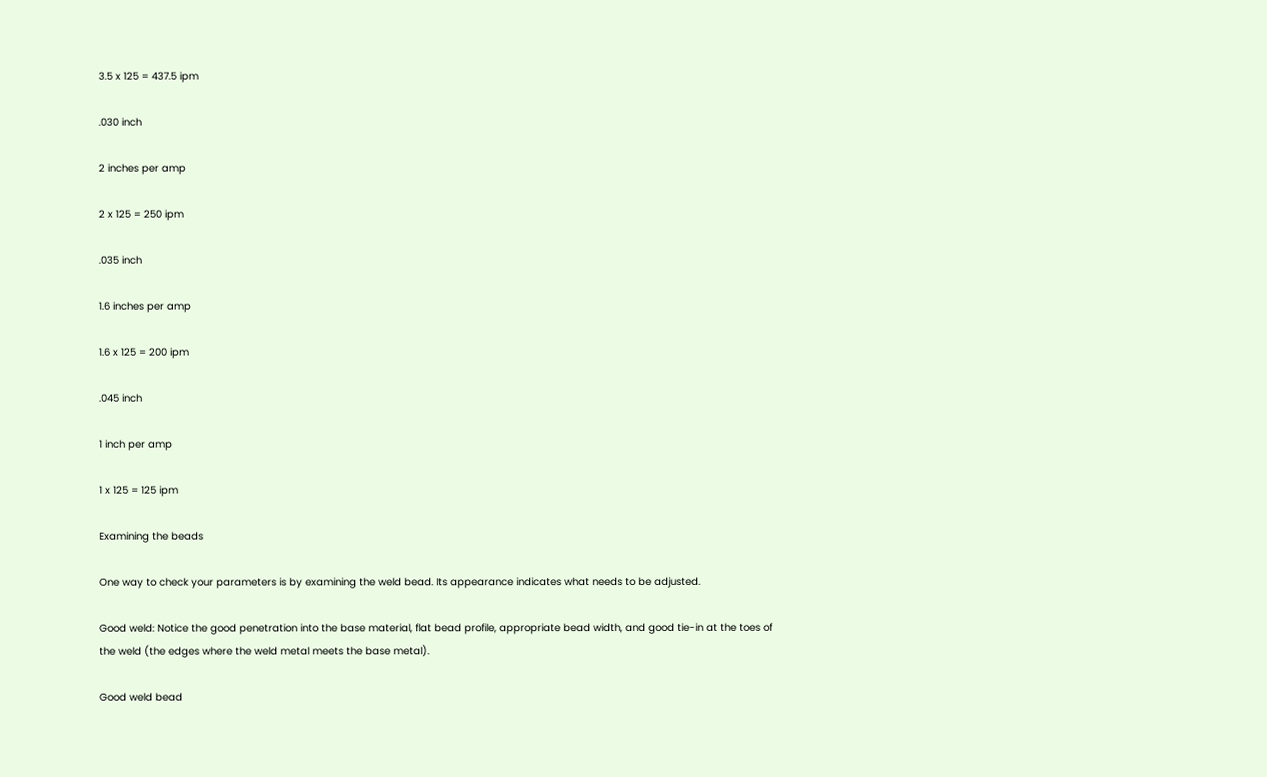3.5 x 125 = 437.5 ipm

.030 inch

2 inches per amp

2 x 125 = 250 ipm

.035 inch

1.6 inches per amp

1.6 x 125 = 200 ipm

.045 inch

1 inch per amp

1 x 125 = 125 ipm

Examining the beads

One way to check your parameters is by examining the weld bead. Its appearance indicates what needs to be adjusted.

Good weld: Notice the good penetration into the base material, flat bead profile, appropriate bead width, and good tie-in at the toes of the weld (the edges where the weld metal meets the base metal).

Good weld bead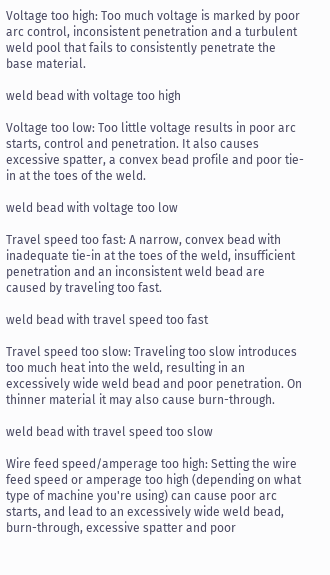Voltage too high: Too much voltage is marked by poor arc control, inconsistent penetration and a turbulent weld pool that fails to consistently penetrate the base material.

weld bead with voltage too high

Voltage too low: Too little voltage results in poor arc starts, control and penetration. It also causes excessive spatter, a convex bead profile and poor tie-in at the toes of the weld.

weld bead with voltage too low

Travel speed too fast: A narrow, convex bead with inadequate tie-in at the toes of the weld, insufficient penetration and an inconsistent weld bead are caused by traveling too fast.

weld bead with travel speed too fast

Travel speed too slow: Traveling too slow introduces too much heat into the weld, resulting in an excessively wide weld bead and poor penetration. On thinner material it may also cause burn-through.

weld bead with travel speed too slow

Wire feed speed/amperage too high: Setting the wire feed speed or amperage too high (depending on what type of machine you're using) can cause poor arc starts, and lead to an excessively wide weld bead, burn-through, excessive spatter and poor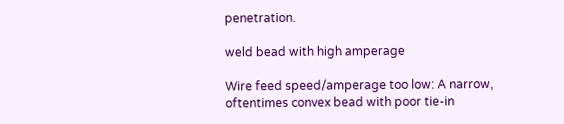penetration.

weld bead with high amperage

Wire feed speed/amperage too low: A narrow, oftentimes convex bead with poor tie-in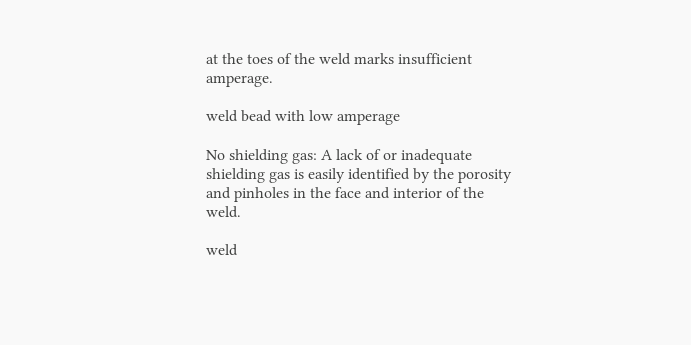at the toes of the weld marks insufficient amperage.

weld bead with low amperage

No shielding gas: A lack of or inadequate shielding gas is easily identified by the porosity and pinholes in the face and interior of the weld.

weld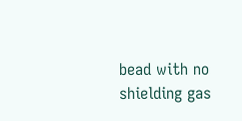bead with no shielding gas